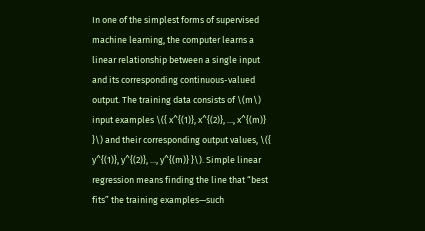In one of the simplest forms of supervised machine learning, the computer learns a linear relationship between a single input and its corresponding continuous-valued output. The training data consists of \(m\) input examples \({ x^{(1)}, x^{(2)}, ..., x^{(m)} }\) and their corresponding output values, \({ y^{(1)}, y^{(2)}, ..., y^{(m)} }\). Simple linear regression means finding the line that “best fits” the training examples—such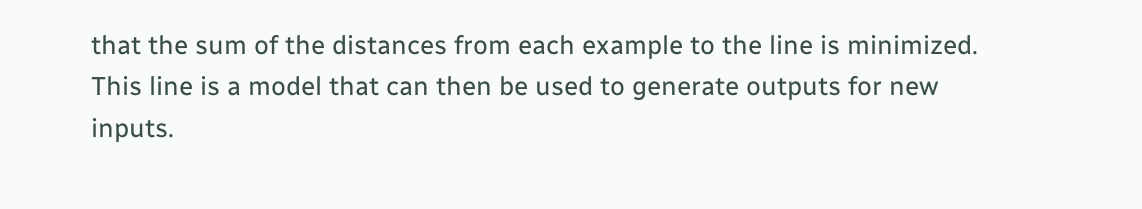that the sum of the distances from each example to the line is minimized. This line is a model that can then be used to generate outputs for new inputs.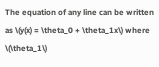The equation of any line can be written as \(y(x) = \theta_0 + \theta_1x\) where \(\theta_1\)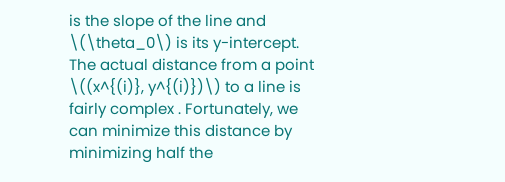is the slope of the line and \(\theta_0\) is its y-intercept. The actual distance from a point \((x^{(i)}, y^{(i)})\) to a line is fairly complex . Fortunately, we can minimize this distance by minimizing half the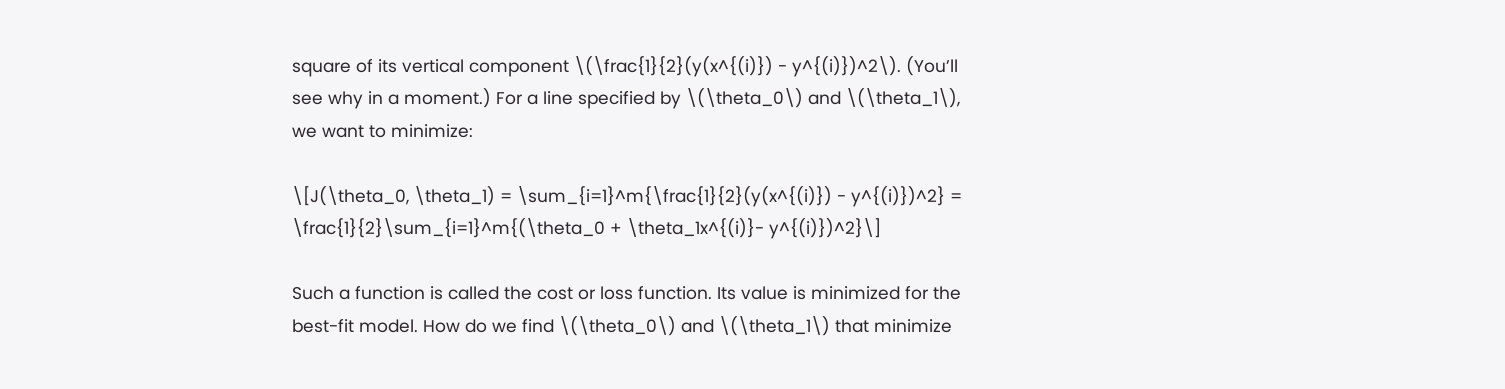square of its vertical component \(\frac{1}{2}(y(x^{(i)}) - y^{(i)})^2\). (You’ll see why in a moment.) For a line specified by \(\theta_0\) and \(\theta_1\), we want to minimize:

\[J(\theta_0, \theta_1) = \sum_{i=1}^m{\frac{1}{2}(y(x^{(i)}) - y^{(i)})^2} = \frac{1}{2}\sum_{i=1}^m{(\theta_0 + \theta_1x^{(i)}- y^{(i)})^2}\]

Such a function is called the cost or loss function. Its value is minimized for the best-fit model. How do we find \(\theta_0\) and \(\theta_1\) that minimize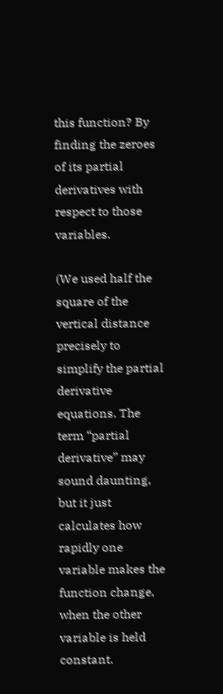this function? By finding the zeroes of its partial derivatives with respect to those variables.

(We used half the square of the vertical distance precisely to simplify the partial derivative equations. The term “partial derivative” may sound daunting, but it just calculates how rapidly one variable makes the function change, when the other variable is held constant.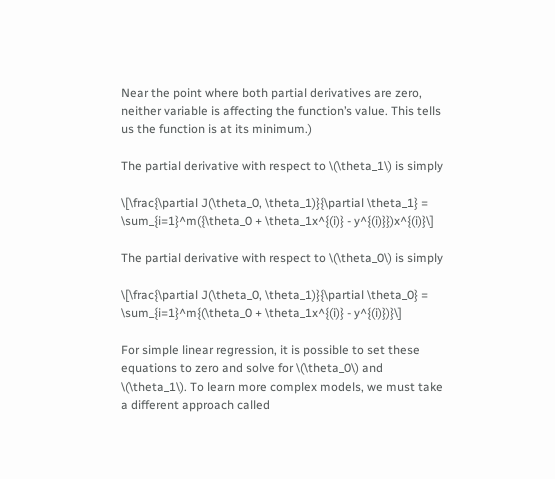Near the point where both partial derivatives are zero, neither variable is affecting the function’s value. This tells us the function is at its minimum.)

The partial derivative with respect to \(\theta_1\) is simply

\[\frac{\partial J(\theta_0, \theta_1)}{\partial \theta_1} = \sum_{i=1}^m({\theta_0 + \theta_1x^{(i)} - y^{(i)}})x^{(i)}\]

The partial derivative with respect to \(\theta_0\) is simply

\[\frac{\partial J(\theta_0, \theta_1)}{\partial \theta_0} = \sum_{i=1}^m{(\theta_0 + \theta_1x^{(i)} - y^{(i)})}\]

For simple linear regression, it is possible to set these equations to zero and solve for \(\theta_0\) and \(\theta_1\). To learn more complex models, we must take a different approach called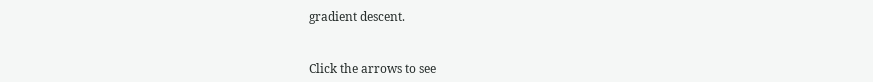gradient descent.


Click the arrows to see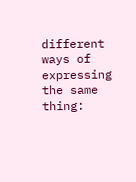different ways of expressing the same thing: